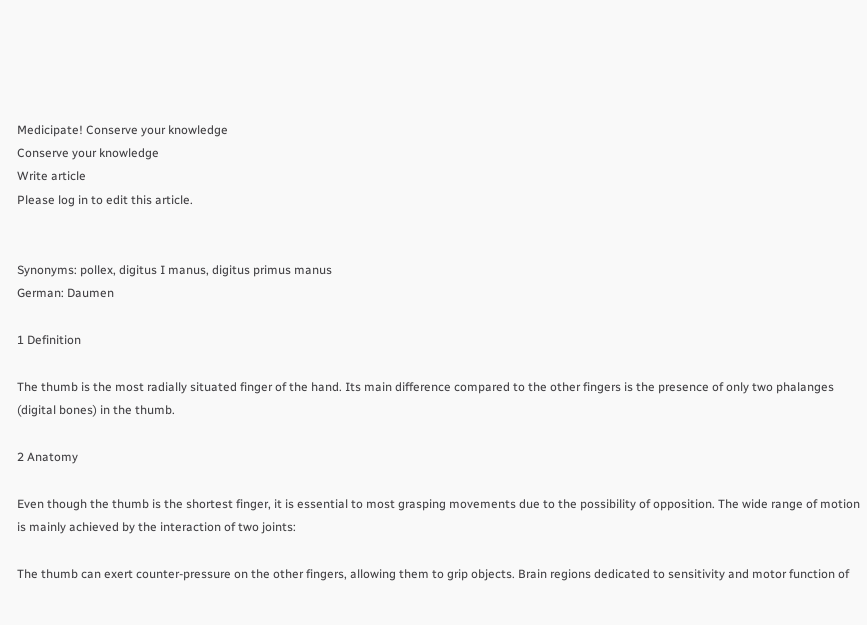Medicipate! Conserve your knowledge
Conserve your knowledge
Write article
Please log in to edit this article.


Synonyms: pollex, digitus I manus, digitus primus manus
German: Daumen

1 Definition

The thumb is the most radially situated finger of the hand. Its main difference compared to the other fingers is the presence of only two phalanges (digital bones) in the thumb.

2 Anatomy

Even though the thumb is the shortest finger, it is essential to most grasping movements due to the possibility of opposition. The wide range of motion is mainly achieved by the interaction of two joints:

The thumb can exert counter-pressure on the other fingers, allowing them to grip objects. Brain regions dedicated to sensitivity and motor function of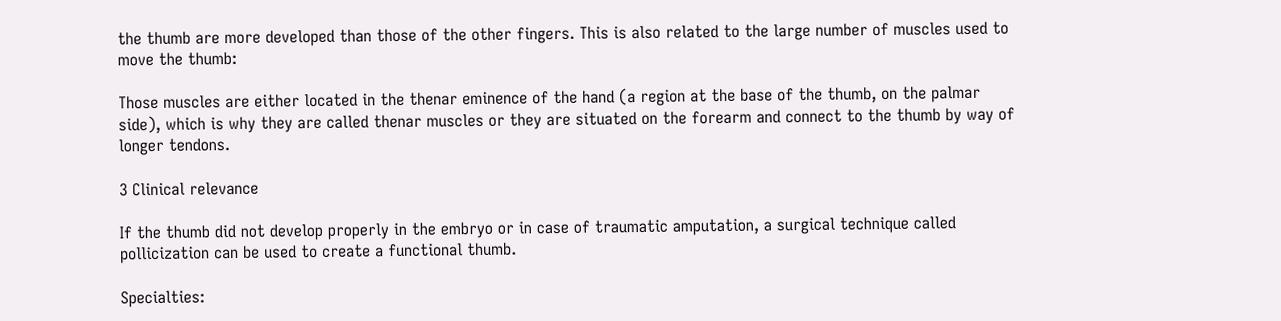the thumb are more developed than those of the other fingers. This is also related to the large number of muscles used to move the thumb:

Those muscles are either located in the thenar eminence of the hand (a region at the base of the thumb, on the palmar side), which is why they are called thenar muscles or they are situated on the forearm and connect to the thumb by way of longer tendons.

3 Clinical relevance

If the thumb did not develop properly in the embryo or in case of traumatic amputation, a surgical technique called pollicization can be used to create a functional thumb.

Specialties: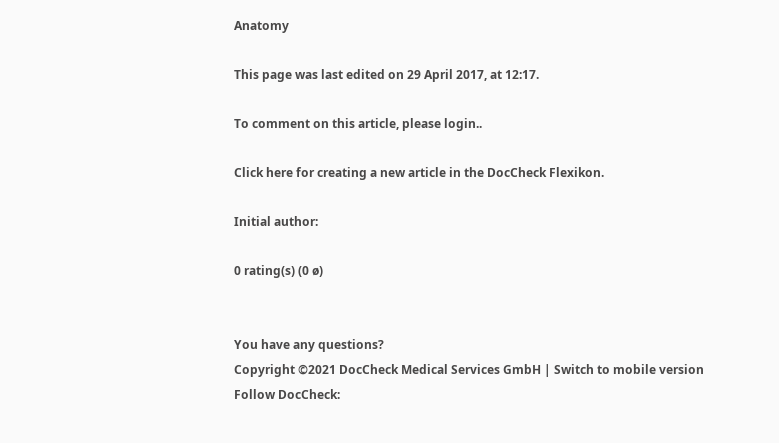Anatomy

This page was last edited on 29 April 2017, at 12:17.

To comment on this article, please login..

Click here for creating a new article in the DocCheck Flexikon.

Initial author:

0 rating(s) (0 ø)


You have any questions?
Copyright ©2021 DocCheck Medical Services GmbH | Switch to mobile version
Follow DocCheck: